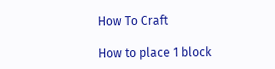How To Craft

How to place 1 block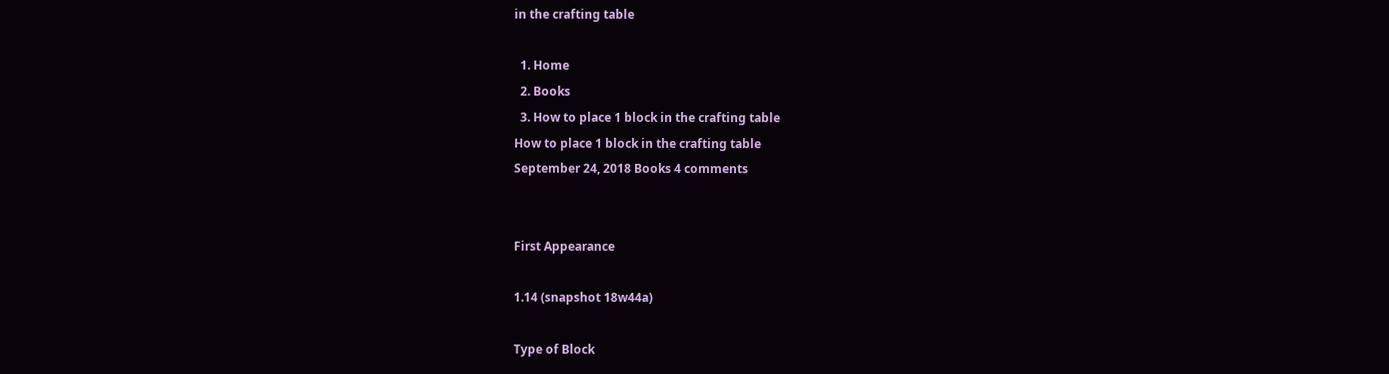in the crafting table

  1. Home
  2. Books
  3. How to place 1 block in the crafting table
How to place 1 block in the crafting table
September 24, 2018 Books 4 comments


First Appearance

1.14 (snapshot 18w44a)

Type of Block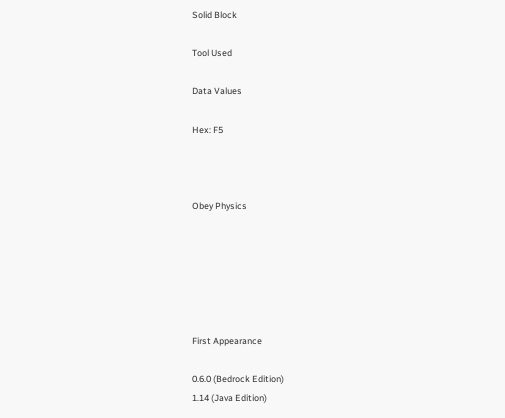Solid Block

Tool Used

Data Values

Hex: F5



Obey Physics






First Appearance

0.6.0 (Bedrock Edition)
1.14 (Java Edition)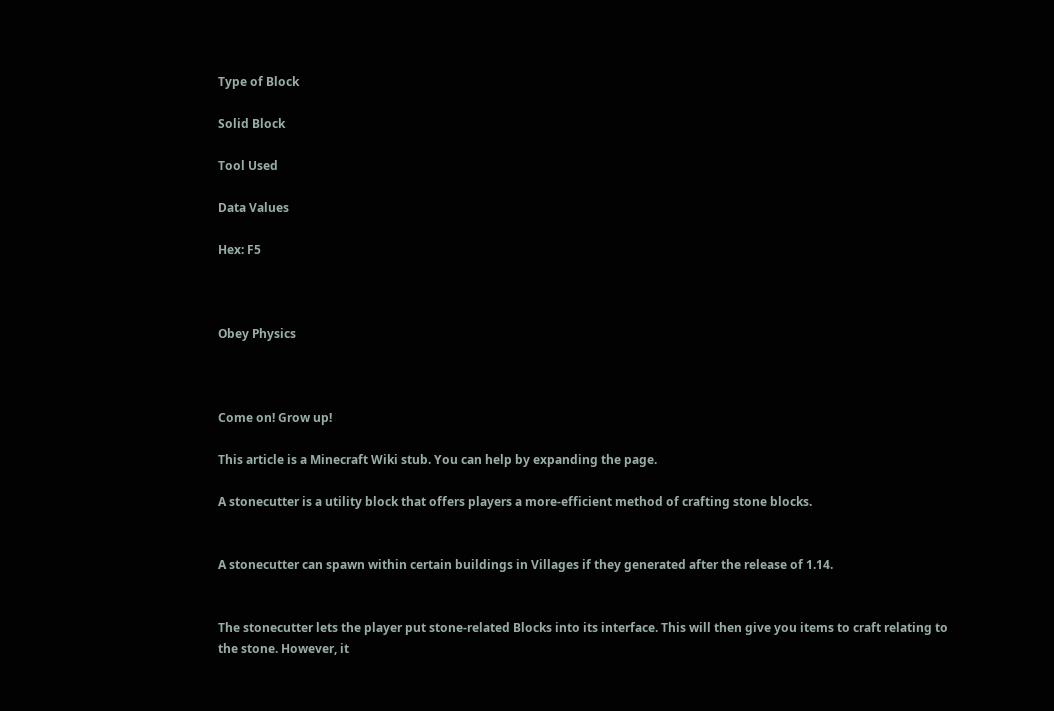Type of Block

Solid Block

Tool Used

Data Values

Hex: F5



Obey Physics



Come on! Grow up!

This article is a Minecraft Wiki stub. You can help by expanding the page.

A stonecutter is a utility block that offers players a more-efficient method of crafting stone blocks.


A stonecutter can spawn within certain buildings in Villages if they generated after the release of 1.14.


The stonecutter lets the player put stone-related Blocks into its interface. This will then give you items to craft relating to the stone. However, it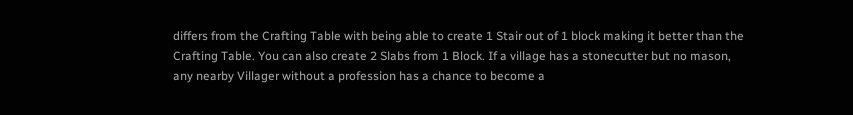differs from the Crafting Table with being able to create 1 Stair out of 1 block making it better than the Crafting Table. You can also create 2 Slabs from 1 Block. If a village has a stonecutter but no mason, any nearby Villager without a profession has a chance to become a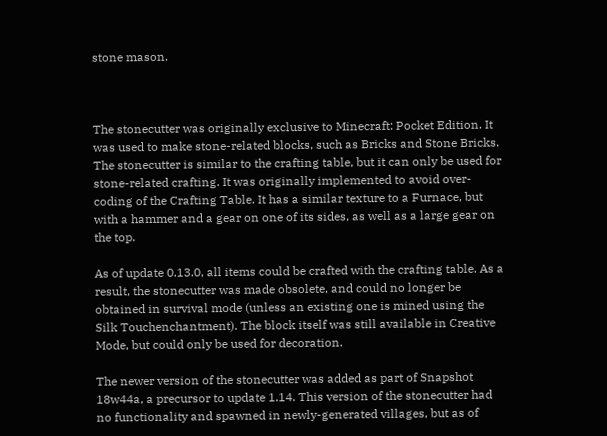stone mason.



The stonecutter was originally exclusive to Minecraft: Pocket Edition. It was used to make stone-related blocks, such as Bricks and Stone Bricks. The stonecutter is similar to the crafting table, but it can only be used for stone-related crafting. It was originally implemented to avoid over-coding of the Crafting Table. It has a similar texture to a Furnace, but with a hammer and a gear on one of its sides, as well as a large gear on the top.

As of update 0.13.0, all items could be crafted with the crafting table. As a result, the stonecutter was made obsolete, and could no longer be obtained in survival mode (unless an existing one is mined using the Silk Touchenchantment). The block itself was still available in Creative Mode, but could only be used for decoration.

The newer version of the stonecutter was added as part of Snapshot 18w44a, a precursor to update 1.14. This version of the stonecutter had no functionality and spawned in newly-generated villages, but as of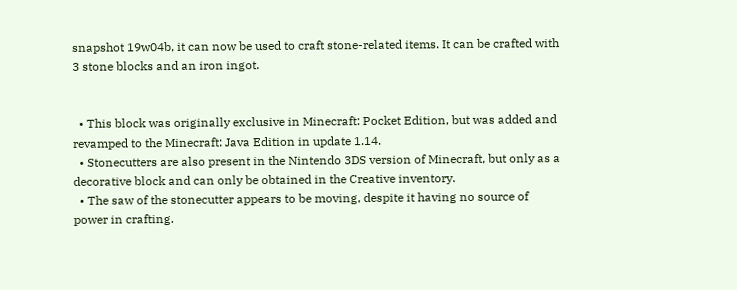snapshot 19w04b, it can now be used to craft stone-related items. It can be crafted with 3 stone blocks and an iron ingot.


  • This block was originally exclusive in Minecraft: Pocket Edition, but was added and revamped to the Minecraft: Java Edition in update 1.14.
  • Stonecutters are also present in the Nintendo 3DS version of Minecraft, but only as a decorative block and can only be obtained in the Creative inventory.
  • The saw of the stonecutter appears to be moving, despite it having no source of power in crafting.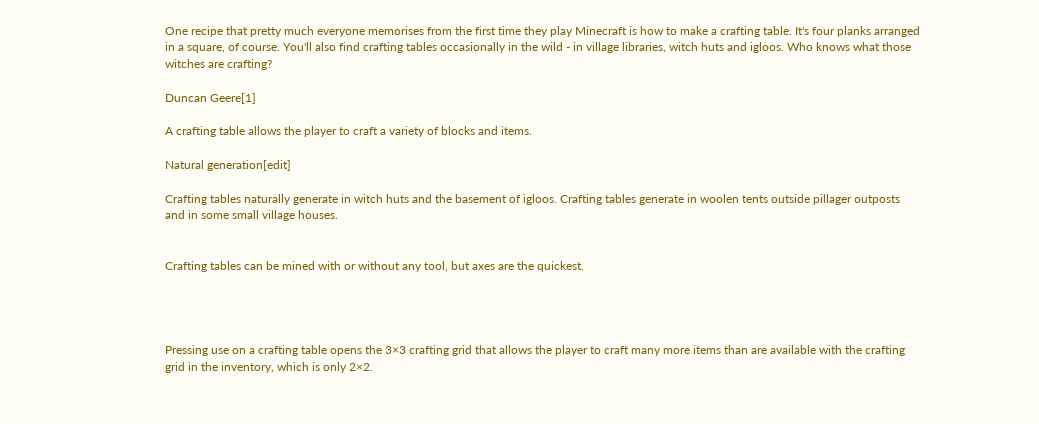One recipe that pretty much everyone memorises from the first time they play Minecraft is how to make a crafting table. It's four planks arranged in a square, of course. You'll also find crafting tables occasionally in the wild - in village libraries, witch huts and igloos. Who knows what those witches are crafting?

Duncan Geere[1]

A crafting table allows the player to craft a variety of blocks and items.

Natural generation[edit]

Crafting tables naturally generate in witch huts and the basement of igloos. Crafting tables generate in woolen tents outside pillager outposts and in some small village houses.


Crafting tables can be mined with or without any tool, but axes are the quickest.




Pressing use on a crafting table opens the 3×3 crafting grid that allows the player to craft many more items than are available with the crafting grid in the inventory, which is only 2×2.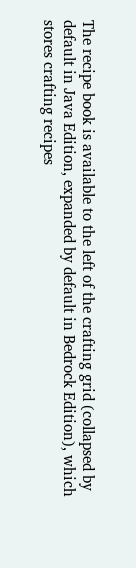The recipe book is available to the left of the crafting grid (collapsed by default in Java Edition, expanded by default in Bedrock Edition), which stores crafting recipes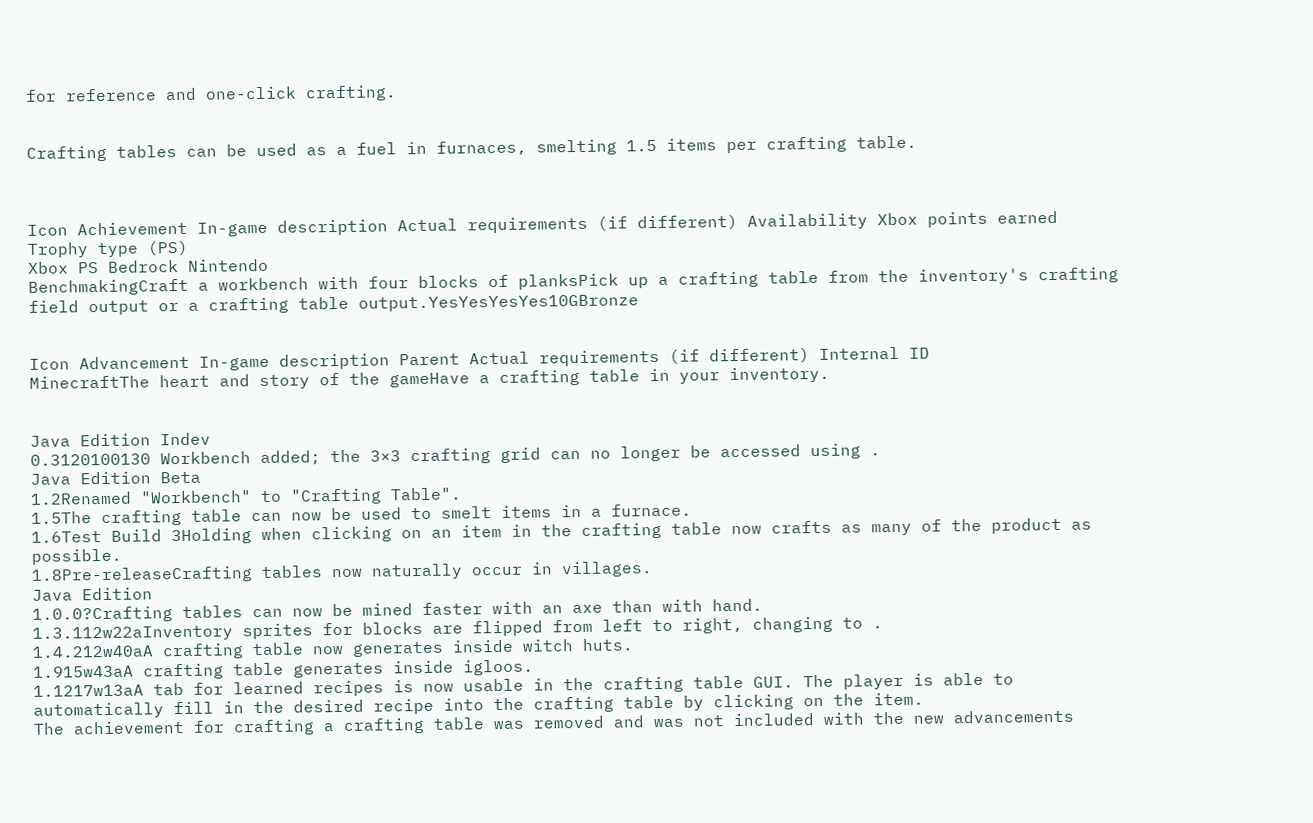for reference and one-click crafting.


Crafting tables can be used as a fuel in furnaces, smelting 1.5 items per crafting table.



Icon Achievement In-game description Actual requirements (if different) Availability Xbox points earned Trophy type (PS)
Xbox PS Bedrock Nintendo
BenchmakingCraft a workbench with four blocks of planksPick up a crafting table from the inventory's crafting field output or a crafting table output.YesYesYesYes10GBronze


Icon Advancement In-game description Parent Actual requirements (if different) Internal ID
MinecraftThe heart and story of the gameHave a crafting table in your inventory.


Java Edition Indev
0.3120100130 Workbench added; the 3×3 crafting grid can no longer be accessed using .
Java Edition Beta
1.2Renamed "Workbench" to "Crafting Table".
1.5The crafting table can now be used to smelt items in a furnace.
1.6Test Build 3Holding when clicking on an item in the crafting table now crafts as many of the product as possible.
1.8Pre-releaseCrafting tables now naturally occur in villages.
Java Edition
1.0.0?Crafting tables can now be mined faster with an axe than with hand.
1.3.112w22aInventory sprites for blocks are flipped from left to right, changing to .
1.4.212w40aA crafting table now generates inside witch huts.
1.915w43aA crafting table generates inside igloos.
1.1217w13aA tab for learned recipes is now usable in the crafting table GUI. The player is able to automatically fill in the desired recipe into the crafting table by clicking on the item.
The achievement for crafting a crafting table was removed and was not included with the new advancements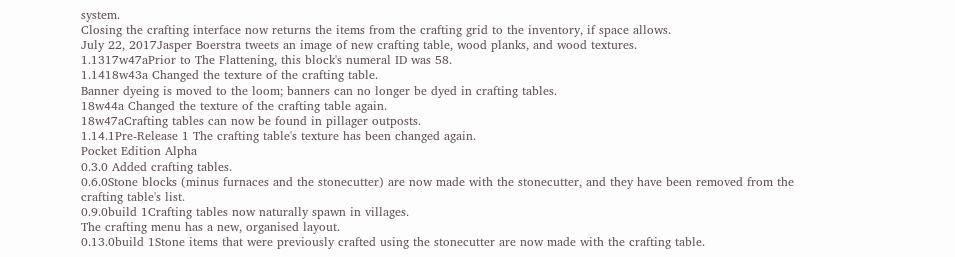system.
Closing the crafting interface now returns the items from the crafting grid to the inventory, if space allows.
July 22, 2017Jasper Boerstra tweets an image of new crafting table, wood planks, and wood textures.
1.1317w47aPrior to The Flattening, this block's numeral ID was 58.
1.1418w43a Changed the texture of the crafting table.
Banner dyeing is moved to the loom; banners can no longer be dyed in crafting tables.
18w44a Changed the texture of the crafting table again.
18w47aCrafting tables can now be found in pillager outposts.
1.14.1Pre-Release 1 The crafting table's texture has been changed again.
Pocket Edition Alpha
0.3.0 Added crafting tables.
0.6.0Stone blocks (minus furnaces and the stonecutter) are now made with the stonecutter, and they have been removed from the crafting table's list.
0.9.0build 1Crafting tables now naturally spawn in villages.
The crafting menu has a new, organised layout.
0.13.0build 1Stone items that were previously crafted using the stonecutter are now made with the crafting table.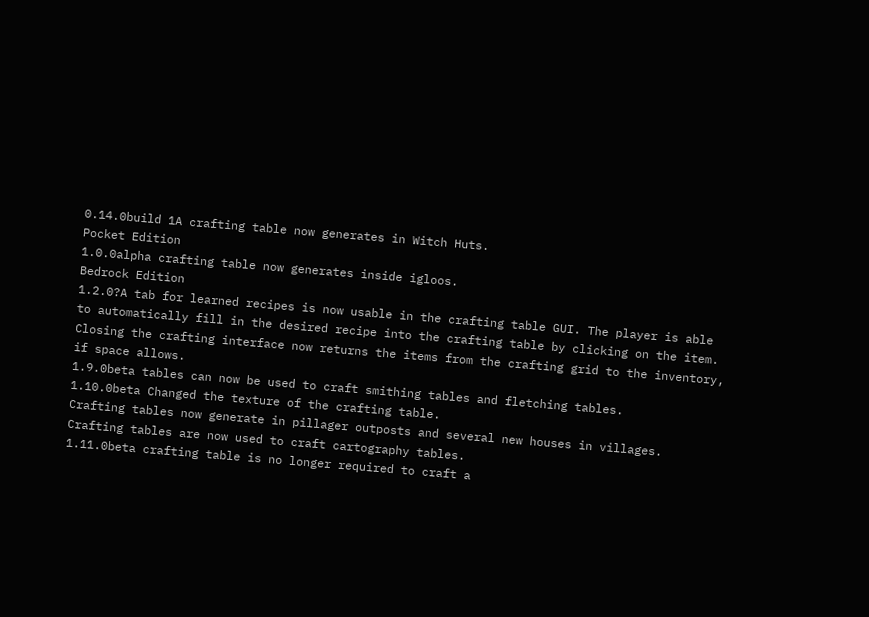0.14.0build 1A crafting table now generates in Witch Huts.
Pocket Edition
1.0.0alpha crafting table now generates inside igloos.
Bedrock Edition
1.2.0?A tab for learned recipes is now usable in the crafting table GUI. The player is able to automatically fill in the desired recipe into the crafting table by clicking on the item.
Closing the crafting interface now returns the items from the crafting grid to the inventory, if space allows.
1.9.0beta tables can now be used to craft smithing tables and fletching tables.
1.10.0beta Changed the texture of the crafting table.
Crafting tables now generate in pillager outposts and several new houses in villages.
Crafting tables are now used to craft cartography tables.
1.11.0beta crafting table is no longer required to craft a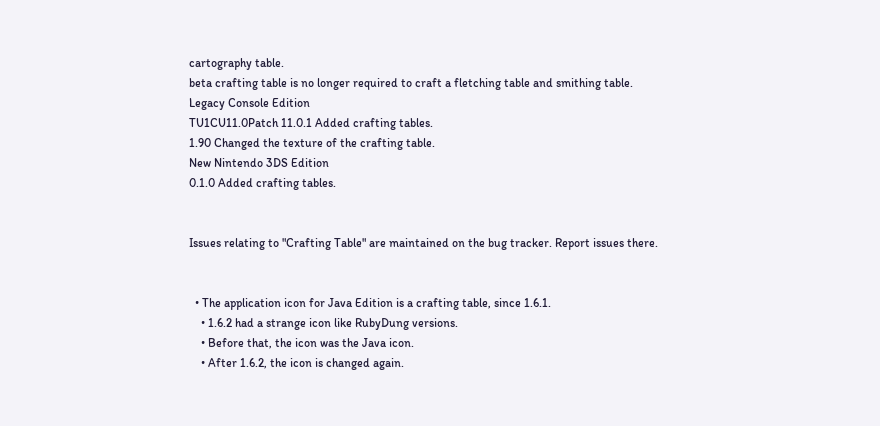cartography table.
beta crafting table is no longer required to craft a fletching table and smithing table.
Legacy Console Edition
TU1CU11.0Patch 11.0.1 Added crafting tables.
1.90 Changed the texture of the crafting table.
New Nintendo 3DS Edition
0.1.0 Added crafting tables.


Issues relating to "Crafting Table" are maintained on the bug tracker. Report issues there.


  • The application icon for Java Edition is a crafting table, since 1.6.1.
    • 1.6.2 had a strange icon like RubyDung versions.
    • Before that, the icon was the Java icon.
    • After 1.6.2, the icon is changed again.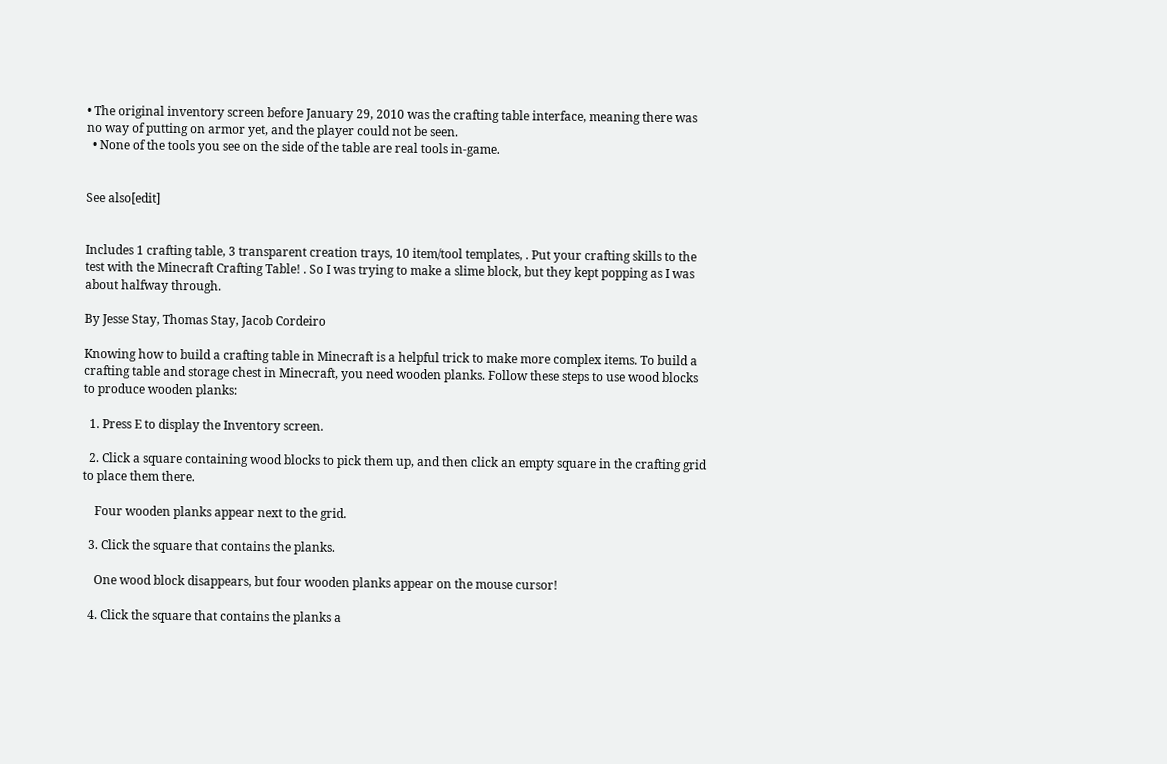• The original inventory screen before January 29, 2010 was the crafting table interface, meaning there was no way of putting on armor yet, and the player could not be seen.
  • None of the tools you see on the side of the table are real tools in-game.


See also[edit]


Includes 1 crafting table, 3 transparent creation trays, 10 item/tool templates, . Put your crafting skills to the test with the Minecraft Crafting Table! . So I was trying to make a slime block, but they kept popping as I was about halfway through.

By Jesse Stay, Thomas Stay, Jacob Cordeiro

Knowing how to build a crafting table in Minecraft is a helpful trick to make more complex items. To build a crafting table and storage chest in Minecraft, you need wooden planks. Follow these steps to use wood blocks to produce wooden planks:

  1. Press E to display the Inventory screen.

  2. Click a square containing wood blocks to pick them up, and then click an empty square in the crafting grid to place them there.

    Four wooden planks appear next to the grid.

  3. Click the square that contains the planks.

    One wood block disappears, but four wooden planks appear on the mouse cursor!

  4. Click the square that contains the planks a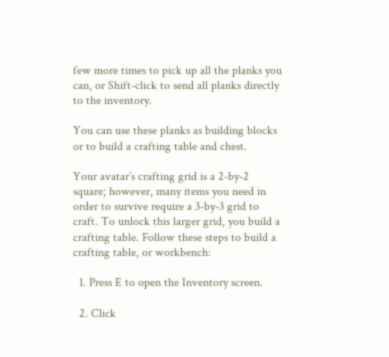few more times to pick up all the planks you can, or Shift-click to send all planks directly to the inventory.

You can use these planks as building blocks or to build a crafting table and chest.

Your avatar’s crafting grid is a 2-by-2 square; however, many items you need in order to survive require a 3-by-3 grid to craft. To unlock this larger grid, you build a crafting table. Follow these steps to build a crafting table, or workbench:

  1. Press E to open the Inventory screen.

  2. Click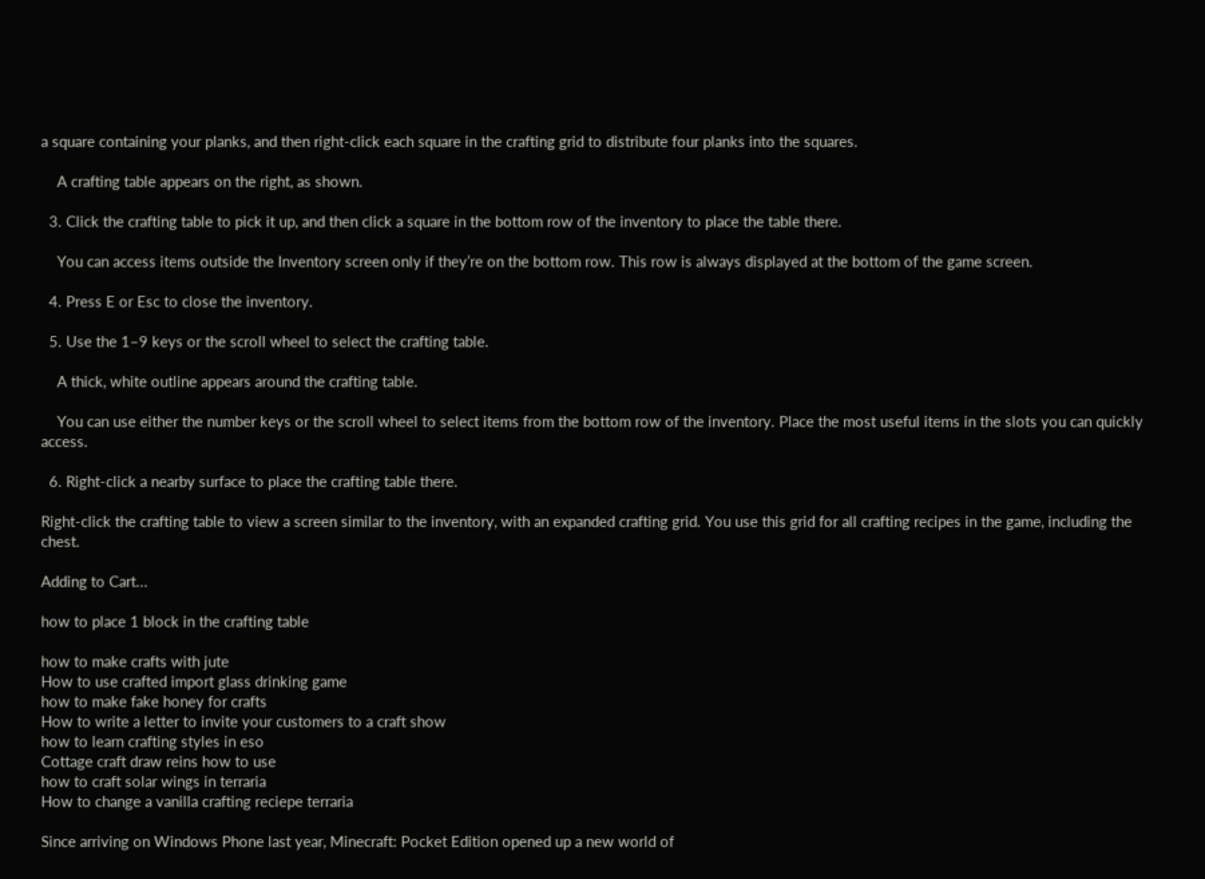a square containing your planks, and then right-click each square in the crafting grid to distribute four planks into the squares.

    A crafting table appears on the right, as shown.

  3. Click the crafting table to pick it up, and then click a square in the bottom row of the inventory to place the table there.

    You can access items outside the Inventory screen only if they’re on the bottom row. This row is always displayed at the bottom of the game screen.

  4. Press E or Esc to close the inventory.

  5. Use the 1–9 keys or the scroll wheel to select the crafting table.

    A thick, white outline appears around the crafting table.

    You can use either the number keys or the scroll wheel to select items from the bottom row of the inventory. Place the most useful items in the slots you can quickly access.

  6. Right-click a nearby surface to place the crafting table there.

Right-click the crafting table to view a screen similar to the inventory, with an expanded crafting grid. You use this grid for all crafting recipes in the game, including the chest.

Adding to Cart...

how to place 1 block in the crafting table

how to make crafts with jute
How to use crafted import glass drinking game
how to make fake honey for crafts
How to write a letter to invite your customers to a craft show
how to learn crafting styles in eso
Cottage craft draw reins how to use
how to craft solar wings in terraria
How to change a vanilla crafting reciepe terraria

Since arriving on Windows Phone last year, Minecraft: Pocket Edition opened up a new world of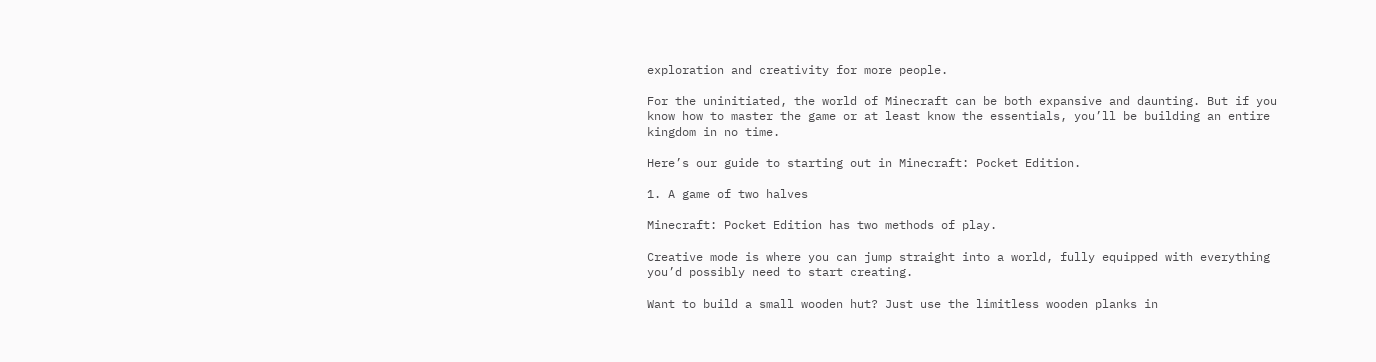exploration and creativity for more people.

For the uninitiated, the world of Minecraft can be both expansive and daunting. But if you know how to master the game or at least know the essentials, you’ll be building an entire kingdom in no time.

Here’s our guide to starting out in Minecraft: Pocket Edition.

1. A game of two halves

Minecraft: Pocket Edition has two methods of play.

Creative mode is where you can jump straight into a world, fully equipped with everything you’d possibly need to start creating.

Want to build a small wooden hut? Just use the limitless wooden planks in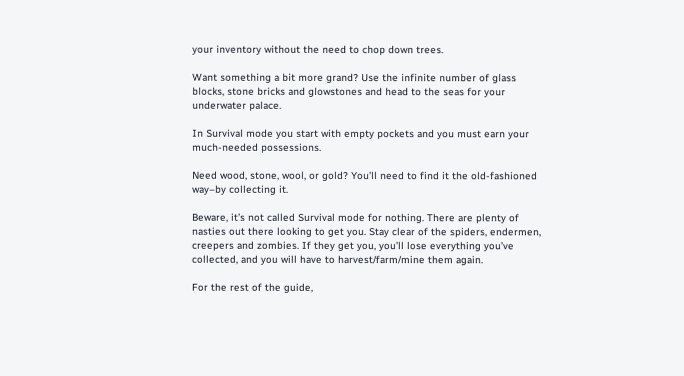your inventory without the need to chop down trees.

Want something a bit more grand? Use the infinite number of glass blocks, stone bricks and glowstones and head to the seas for your underwater palace.

In Survival mode you start with empty pockets and you must earn your much-needed possessions.

Need wood, stone, wool, or gold? You’ll need to find it the old-fashioned way–by collecting it.

Beware, it’s not called Survival mode for nothing. There are plenty of nasties out there looking to get you. Stay clear of the spiders, endermen, creepers and zombies. If they get you, you’ll lose everything you’ve collected, and you will have to harvest/farm/mine them again.

For the rest of the guide,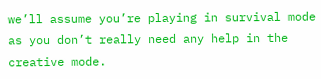we’ll assume you’re playing in survival mode as you don’t really need any help in the creative mode.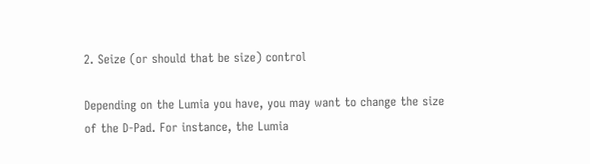2. Seize (or should that be size) control

Depending on the Lumia you have, you may want to change the size of the D-Pad. For instance, the Lumia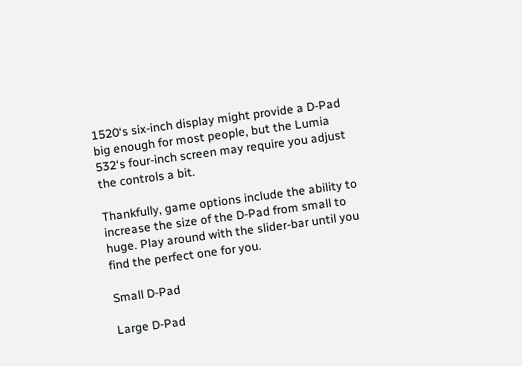1520‘s six-inch display might provide a D-Pad big enough for most people, but the Lumia 532‘s four-inch screen may require you adjust the controls a bit.

Thankfully, game options include the ability to increase the size of the D-Pad from small to huge. Play around with the slider-bar until you find the perfect one for you.

Small D-Pad

Large D-Pad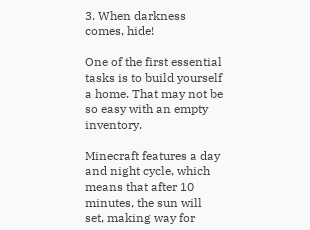3. When darkness comes, hide!

One of the first essential tasks is to build yourself a home. That may not be so easy with an empty inventory.

Minecraft features a day and night cycle, which means that after 10 minutes, the sun will set, making way for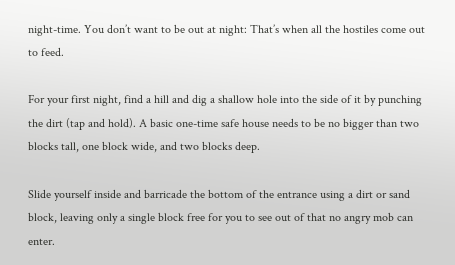night-time. You don’t want to be out at night: That’s when all the hostiles come out to feed.

For your first night, find a hill and dig a shallow hole into the side of it by punching the dirt (tap and hold). A basic one-time safe house needs to be no bigger than two blocks tall, one block wide, and two blocks deep.

Slide yourself inside and barricade the bottom of the entrance using a dirt or sand block, leaving only a single block free for you to see out of that no angry mob can enter.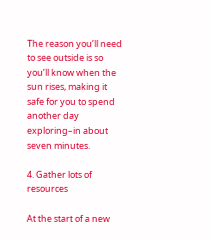The reason you’ll need to see outside is so you’ll know when the sun rises, making it safe for you to spend another day exploring–in about seven minutes.

4. Gather lots of resources

At the start of a new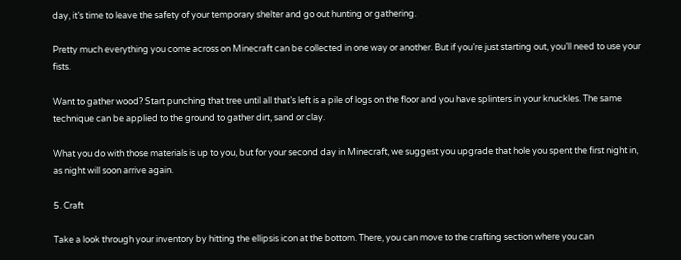day, it’s time to leave the safety of your temporary shelter and go out hunting or gathering.

Pretty much everything you come across on Minecraft can be collected in one way or another. But if you’re just starting out, you’ll need to use your fists.

Want to gather wood? Start punching that tree until all that’s left is a pile of logs on the floor and you have splinters in your knuckles. The same technique can be applied to the ground to gather dirt, sand or clay.

What you do with those materials is up to you, but for your second day in Minecraft, we suggest you upgrade that hole you spent the first night in, as night will soon arrive again.

5. Craft

Take a look through your inventory by hitting the ellipsis icon at the bottom. There, you can move to the crafting section where you can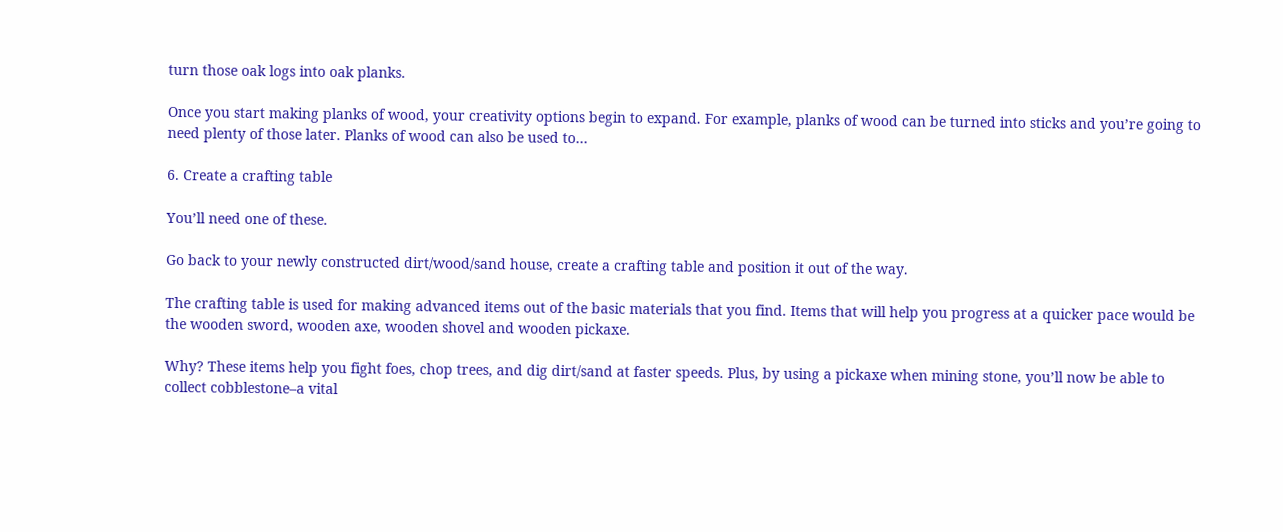turn those oak logs into oak planks.

Once you start making planks of wood, your creativity options begin to expand. For example, planks of wood can be turned into sticks and you’re going to need plenty of those later. Planks of wood can also be used to…

6. Create a crafting table

You’ll need one of these.

Go back to your newly constructed dirt/wood/sand house, create a crafting table and position it out of the way.

The crafting table is used for making advanced items out of the basic materials that you find. Items that will help you progress at a quicker pace would be the wooden sword, wooden axe, wooden shovel and wooden pickaxe.

Why? These items help you fight foes, chop trees, and dig dirt/sand at faster speeds. Plus, by using a pickaxe when mining stone, you’ll now be able to collect cobblestone–a vital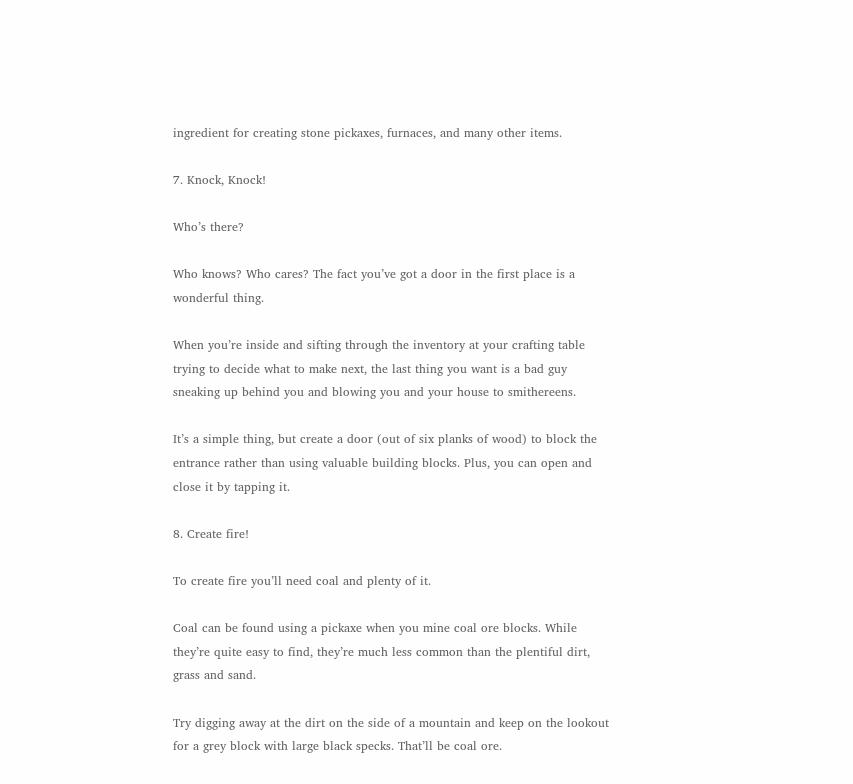ingredient for creating stone pickaxes, furnaces, and many other items.

7. Knock, Knock!

Who’s there?

Who knows? Who cares? The fact you’ve got a door in the first place is a wonderful thing.

When you’re inside and sifting through the inventory at your crafting table trying to decide what to make next, the last thing you want is a bad guy sneaking up behind you and blowing you and your house to smithereens.

It’s a simple thing, but create a door (out of six planks of wood) to block the entrance rather than using valuable building blocks. Plus, you can open and close it by tapping it.

8. Create fire!

To create fire you’ll need coal and plenty of it.

Coal can be found using a pickaxe when you mine coal ore blocks. While they’re quite easy to find, they’re much less common than the plentiful dirt, grass and sand.

Try digging away at the dirt on the side of a mountain and keep on the lookout for a grey block with large black specks. That’ll be coal ore.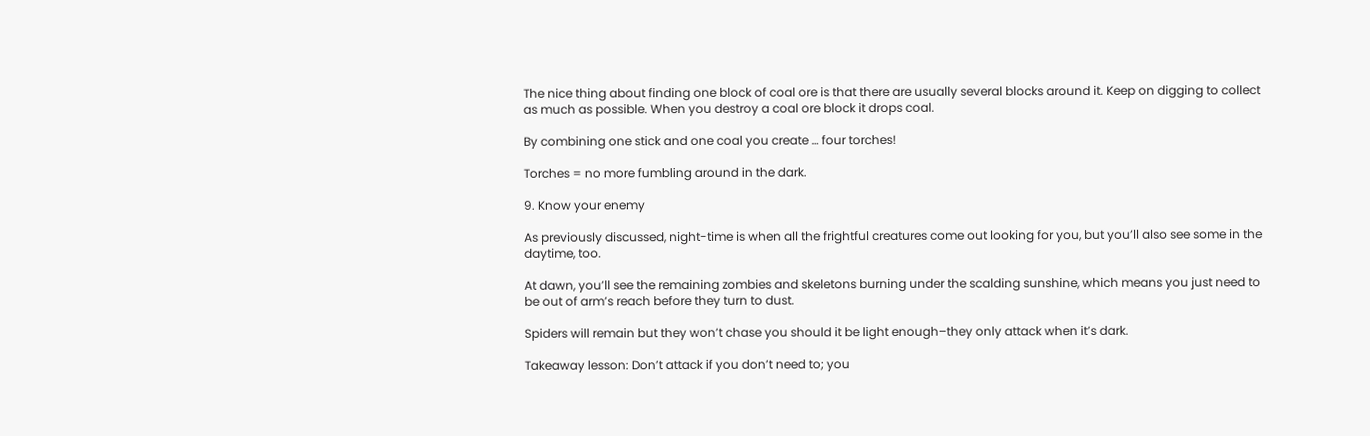The nice thing about finding one block of coal ore is that there are usually several blocks around it. Keep on digging to collect as much as possible. When you destroy a coal ore block it drops coal.

By combining one stick and one coal you create … four torches!

Torches = no more fumbling around in the dark.

9. Know your enemy

As previously discussed, night-time is when all the frightful creatures come out looking for you, but you’ll also see some in the daytime, too.

At dawn, you’ll see the remaining zombies and skeletons burning under the scalding sunshine, which means you just need to be out of arm’s reach before they turn to dust.

Spiders will remain but they won’t chase you should it be light enough–they only attack when it’s dark.

Takeaway lesson: Don’t attack if you don’t need to; you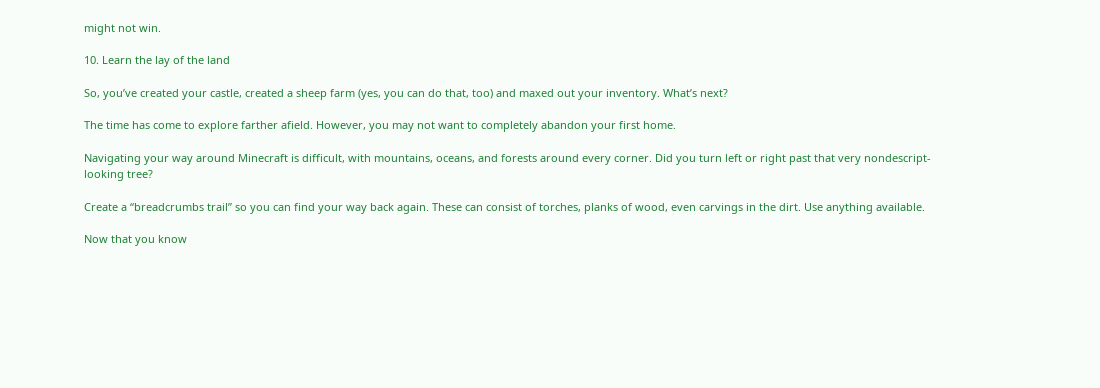might not win.

10. Learn the lay of the land

So, you’ve created your castle, created a sheep farm (yes, you can do that, too) and maxed out your inventory. What’s next?

The time has come to explore farther afield. However, you may not want to completely abandon your first home.

Navigating your way around Minecraft is difficult, with mountains, oceans, and forests around every corner. Did you turn left or right past that very nondescript-looking tree?

Create a “breadcrumbs trail” so you can find your way back again. These can consist of torches, planks of wood, even carvings in the dirt. Use anything available.

Now that you know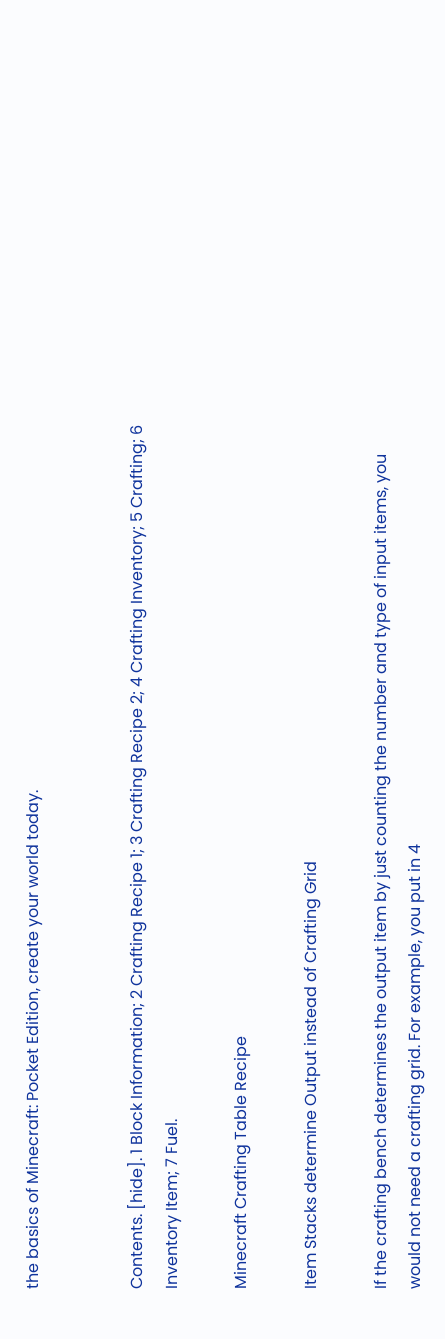the basics of Minecraft: Pocket Edition, create your world today.


Contents. [hide]. 1 Block Information; 2 Crafting Recipe 1; 3 Crafting Recipe 2; 4 Crafting Inventory; 5 Crafting; 6 Inventory Item; 7 Fuel.

Minecraft Crafting Table Recipe

Item Stacks determine Output instead of Crafting Grid

If the crafting bench determines the output item by just counting the number and type of input items, you would not need a crafting grid. For example, you put in 4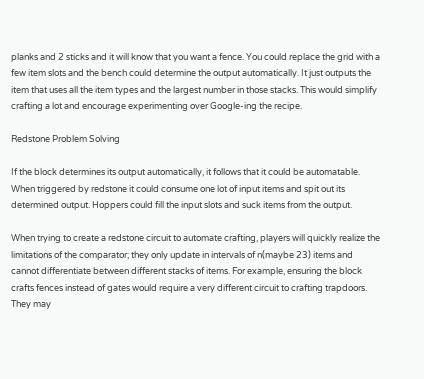planks and 2 sticks and it will know that you want a fence. You could replace the grid with a few item slots and the bench could determine the output automatically. It just outputs the item that uses all the item types and the largest number in those stacks. This would simplify crafting a lot and encourage experimenting over Google-ing the recipe.

Redstone Problem Solving

If the block determines its output automatically, it follows that it could be automatable. When triggered by redstone it could consume one lot of input items and spit out its determined output. Hoppers could fill the input slots and suck items from the output.

When trying to create a redstone circuit to automate crafting, players will quickly realize the limitations of the comparator; they only update in intervals of n(maybe 23) items and cannot differentiate between different stacks of items. For example, ensuring the block crafts fences instead of gates would require a very different circuit to crafting trapdoors. They may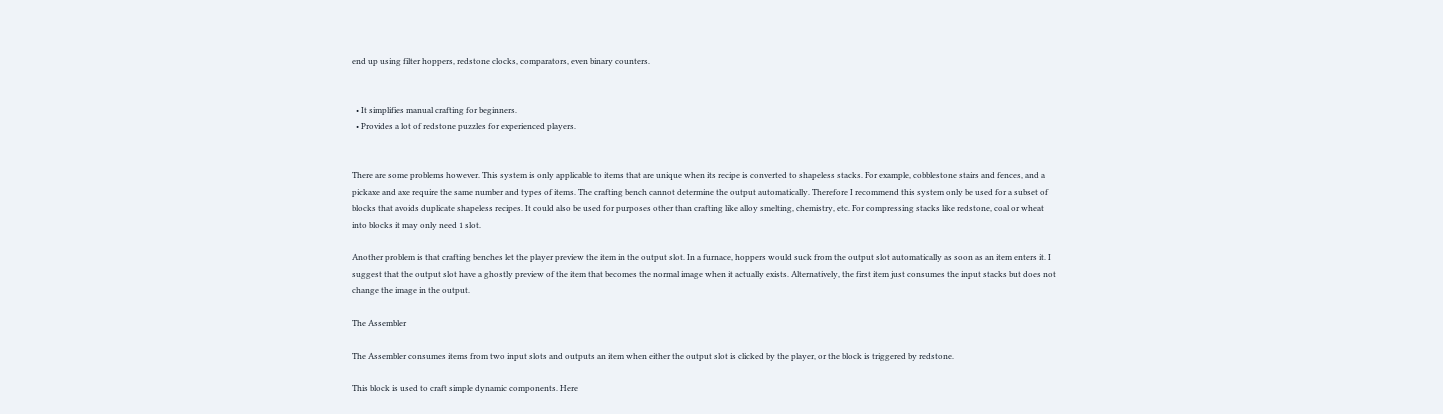end up using filter hoppers, redstone clocks, comparators, even binary counters.


  • It simplifies manual crafting for beginners.
  • Provides a lot of redstone puzzles for experienced players.


There are some problems however. This system is only applicable to items that are unique when its recipe is converted to shapeless stacks. For example, cobblestone stairs and fences, and a pickaxe and axe require the same number and types of items. The crafting bench cannot determine the output automatically. Therefore I recommend this system only be used for a subset of blocks that avoids duplicate shapeless recipes. It could also be used for purposes other than crafting like alloy smelting, chemistry, etc. For compressing stacks like redstone, coal or wheat into blocks it may only need 1 slot.

Another problem is that crafting benches let the player preview the item in the output slot. In a furnace, hoppers would suck from the output slot automatically as soon as an item enters it. I suggest that the output slot have a ghostly preview of the item that becomes the normal image when it actually exists. Alternatively, the first item just consumes the input stacks but does not change the image in the output.

The Assembler

The Assembler consumes items from two input slots and outputs an item when either the output slot is clicked by the player, or the block is triggered by redstone.

This block is used to craft simple dynamic components. Here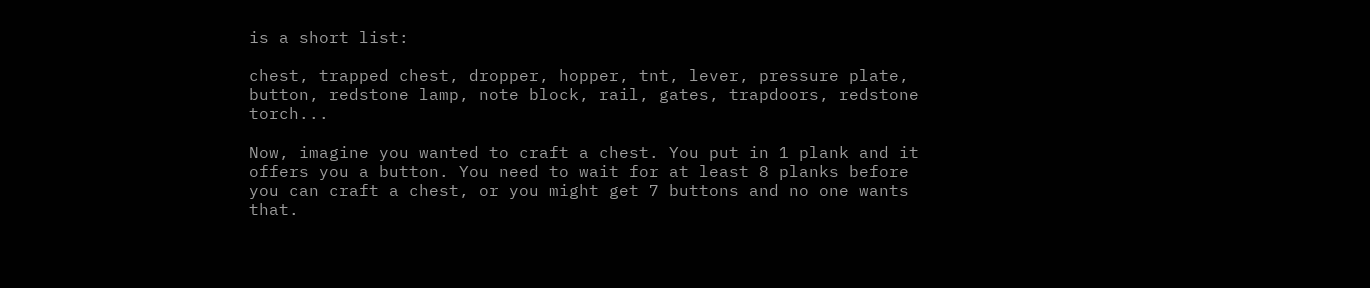is a short list:

chest, trapped chest, dropper, hopper, tnt, lever, pressure plate, button, redstone lamp, note block, rail, gates, trapdoors, redstone torch...

Now, imagine you wanted to craft a chest. You put in 1 plank and it offers you a button. You need to wait for at least 8 planks before you can craft a chest, or you might get 7 buttons and no one wants that.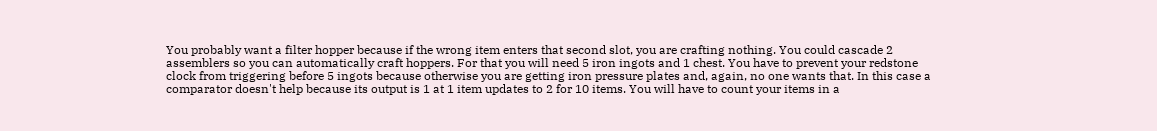You probably want a filter hopper because if the wrong item enters that second slot, you are crafting nothing. You could cascade 2 assemblers so you can automatically craft hoppers. For that you will need 5 iron ingots and 1 chest. You have to prevent your redstone clock from triggering before 5 ingots because otherwise you are getting iron pressure plates and, again, no one wants that. In this case a comparator doesn't help because its output is 1 at 1 item updates to 2 for 10 items. You will have to count your items in a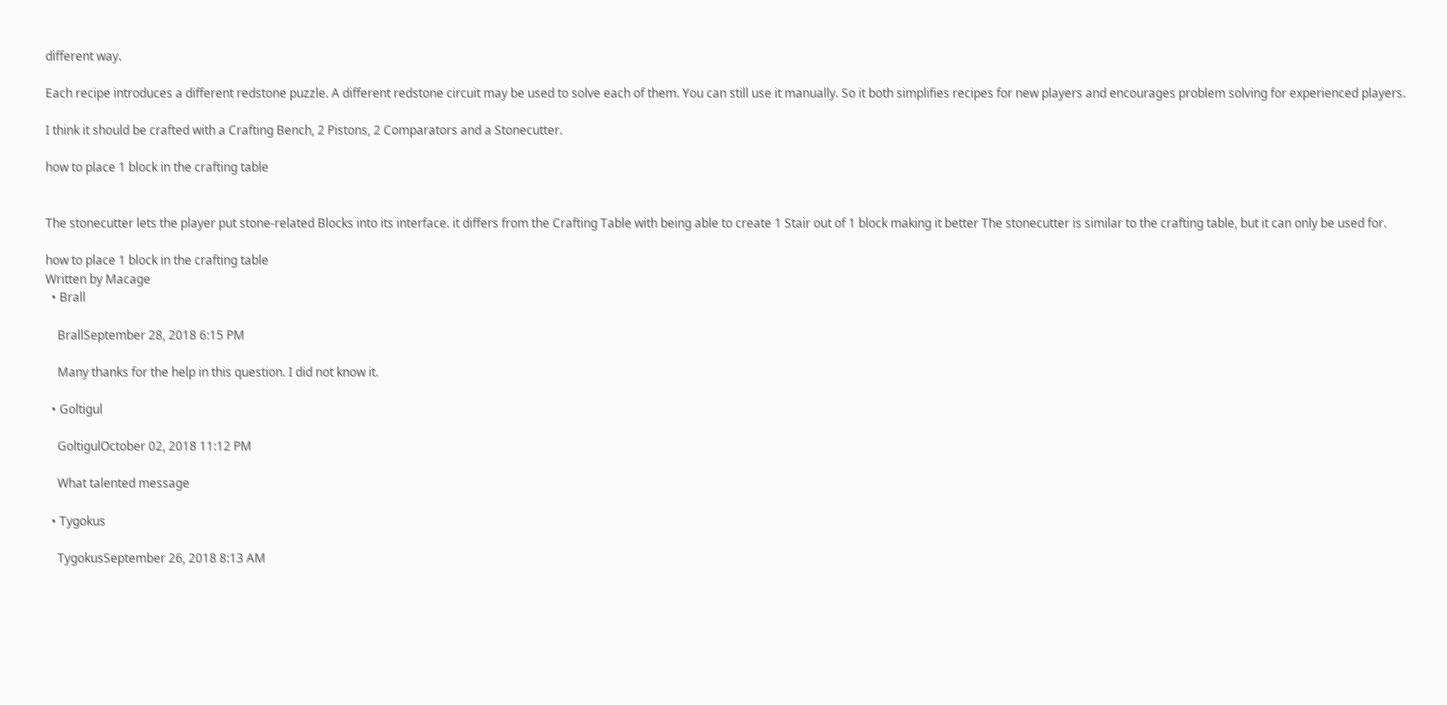different way.

Each recipe introduces a different redstone puzzle. A different redstone circuit may be used to solve each of them. You can still use it manually. So it both simplifies recipes for new players and encourages problem solving for experienced players.

I think it should be crafted with a Crafting Bench, 2 Pistons, 2 Comparators and a Stonecutter.

how to place 1 block in the crafting table


The stonecutter lets the player put stone-related Blocks into its interface. it differs from the Crafting Table with being able to create 1 Stair out of 1 block making it better The stonecutter is similar to the crafting table, but it can only be used for.

how to place 1 block in the crafting table
Written by Macage
  • Brall

    BrallSeptember 28, 2018 6:15 PM

    Many thanks for the help in this question. I did not know it.

  • Goltigul

    GoltigulOctober 02, 2018 11:12 PM

    What talented message

  • Tygokus

    TygokusSeptember 26, 2018 8:13 AM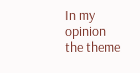In my opinion the theme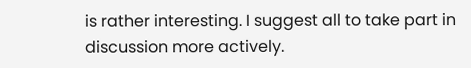is rather interesting. I suggest all to take part in discussion more actively.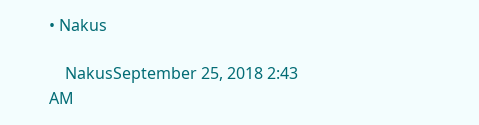• Nakus

    NakusSeptember 25, 2018 2:43 AM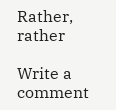Rather, rather

Write a comment